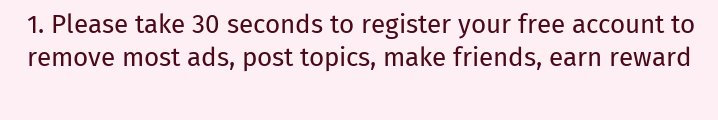1. Please take 30 seconds to register your free account to remove most ads, post topics, make friends, earn reward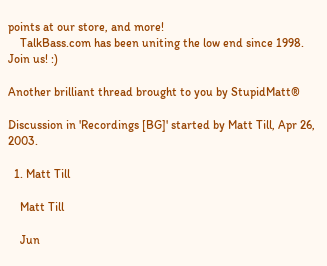points at our store, and more!
    TalkBass.com has been uniting the low end since 1998.  Join us! :)

Another brilliant thread brought to you by StupidMatt®

Discussion in 'Recordings [BG]' started by Matt Till, Apr 26, 2003.

  1. Matt Till

    Matt Till

    Jun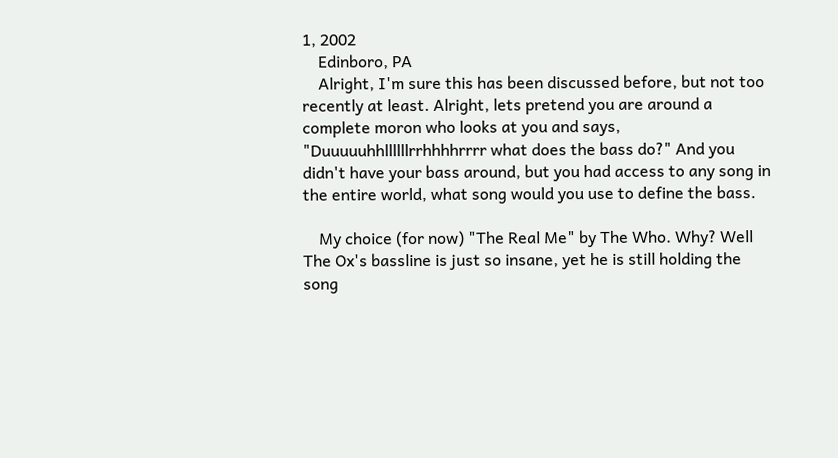1, 2002
    Edinboro, PA
    Alright, I'm sure this has been discussed before, but not too recently at least. Alright, lets pretend you are around a complete moron who looks at you and says, "Duuuuuhhllllllrrhhhhrrrr what does the bass do?" And you didn't have your bass around, but you had access to any song in the entire world, what song would you use to define the bass.

    My choice (for now) "The Real Me" by The Who. Why? Well The Ox's bassline is just so insane, yet he is still holding the song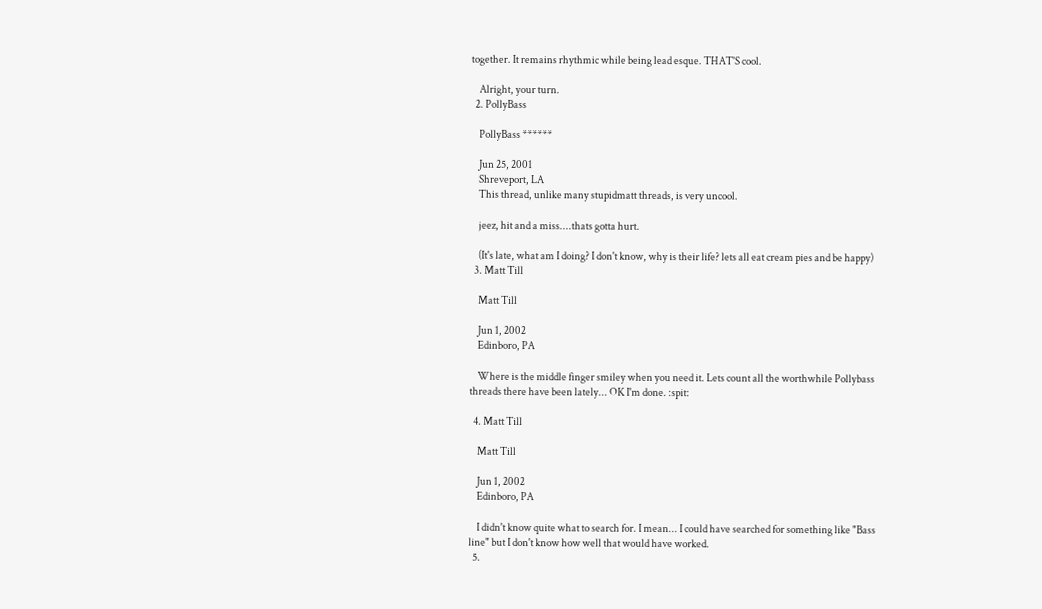together. It remains rhythmic while being lead esque. THAT'S cool.

    Alright, your turn.
  2. PollyBass

    PollyBass ******

    Jun 25, 2001
    Shreveport, LA
    This thread, unlike many stupidmatt threads, is very uncool.

    jeez, hit and a miss....thats gotta hurt.

    (It's late, what am I doing? I don't know, why is their life? lets all eat cream pies and be happy)
  3. Matt Till

    Matt Till

    Jun 1, 2002
    Edinboro, PA

    Where is the middle finger smiley when you need it. Lets count all the worthwhile Pollybass threads there have been lately... OK I'm done. :spit:

  4. Matt Till

    Matt Till

    Jun 1, 2002
    Edinboro, PA

    I didn't know quite what to search for. I mean... I could have searched for something like "Bass line" but I don't know how well that would have worked.
  5.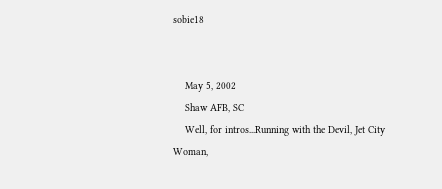sobie18


    May 5, 2002
    Shaw AFB, SC
    Well, for intros...Running with the Devil, Jet City Woman,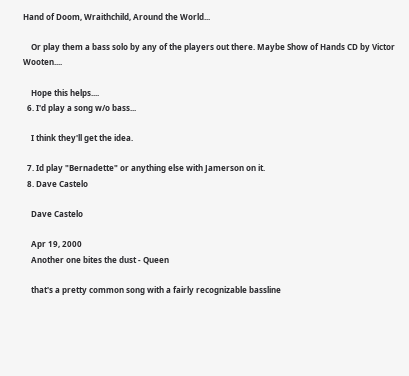Hand of Doom, Wraithchild, Around the World...

    Or play them a bass solo by any of the players out there. Maybe Show of Hands CD by Victor Wooten....

    Hope this helps....
  6. I'd play a song w/o bass...

    I think they'll get the idea.

  7. Id play "Bernadette" or anything else with Jamerson on it.
  8. Dave Castelo

    Dave Castelo

    Apr 19, 2000
    Another one bites the dust - Queen

    that's a pretty common song with a fairly recognizable bassline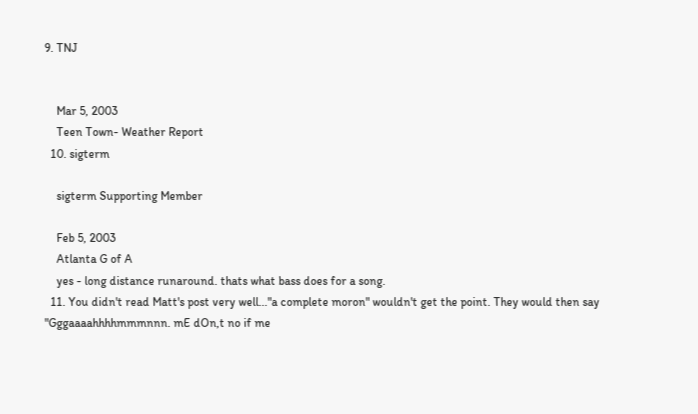9. TNJ


    Mar 5, 2003
    Teen Town- Weather Report
  10. sigterm

    sigterm Supporting Member

    Feb 5, 2003
    Atlanta G of A
    yes - long distance runaround. thats what bass does for a song.
  11. You didn't read Matt's post very well..."a complete moron" wouldn't get the point. They would then say "Gggaaaahhhhmmmnnn. mE dOn,t no if me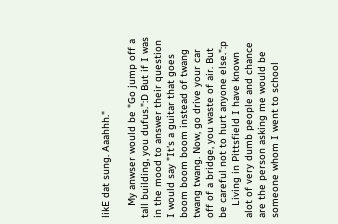likE dat sung. Aaahhh."

    My anwser would be "Go jump off a tall building, you dufus.":D But if I was in the mood to answer their question I would say "It's a guitar that goes boom boom boom instead of twang twang twang. Now, go drive your car off of a bridge, you waste of air. But be careful not to hurt anyone else.":p
    Living in Pittsfield I have known alot of very dumb people and chance are the person asking me would be someone whom I went to school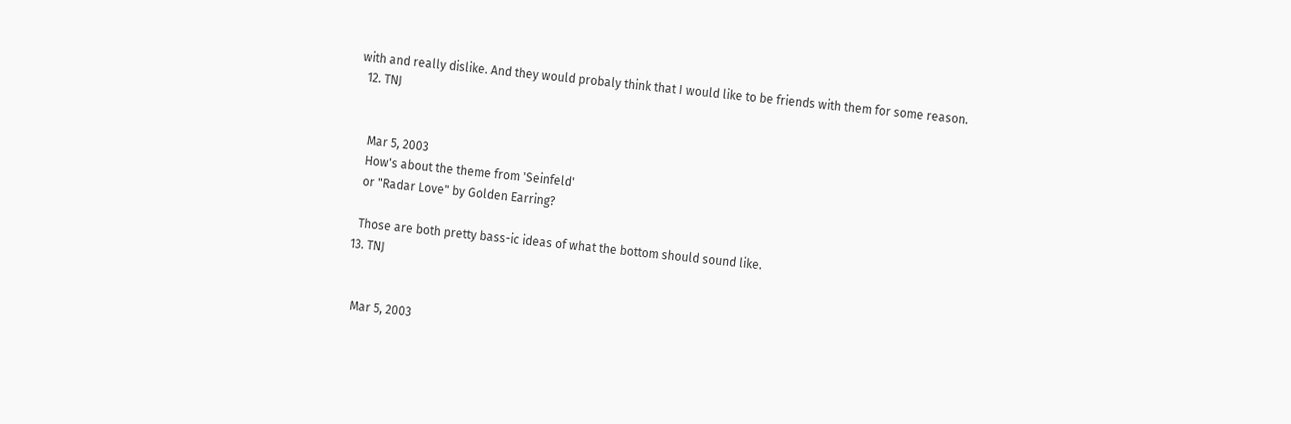with and really dislike. And they would probaly think that I would like to be friends with them for some reason.
  12. TNJ


    Mar 5, 2003
    How's about the theme from 'Seinfeld'
    or "Radar Love" by Golden Earring?

    Those are both pretty bass-ic ideas of what the bottom should sound like.
  13. TNJ


    Mar 5, 2003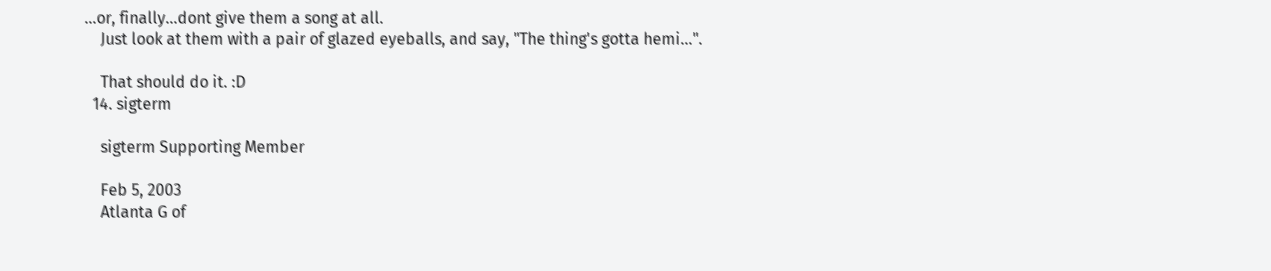...or, finally...dont give them a song at all.
    Just look at them with a pair of glazed eyeballs, and say, "The thing's gotta hemi...".

    That should do it. :D
  14. sigterm

    sigterm Supporting Member

    Feb 5, 2003
    Atlanta G of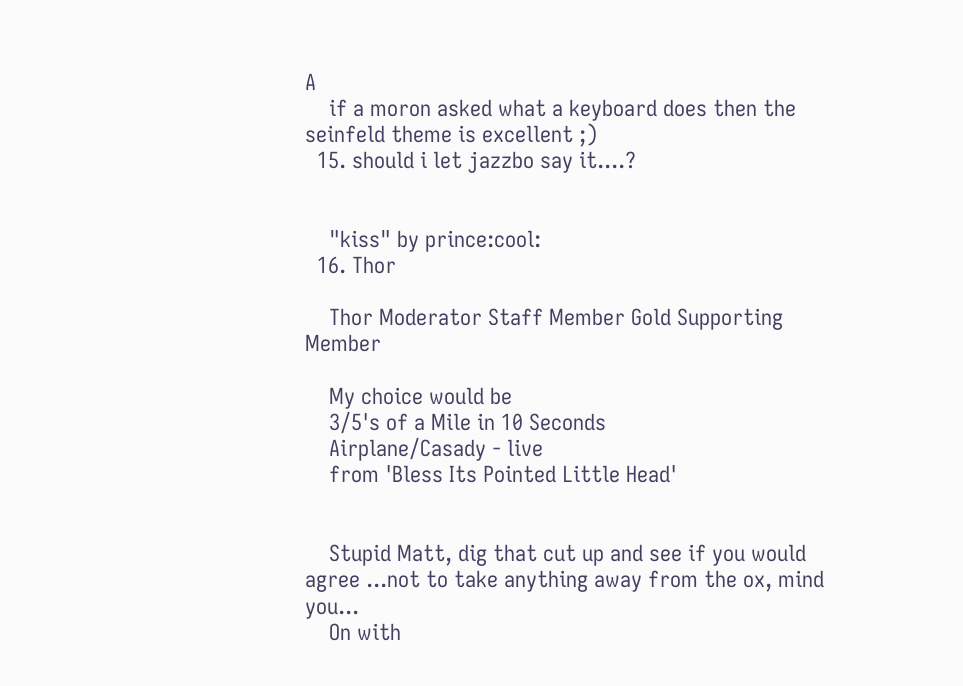A
    if a moron asked what a keyboard does then the seinfeld theme is excellent ;)
  15. should i let jazzbo say it....?


    "kiss" by prince:cool:
  16. Thor

    Thor Moderator Staff Member Gold Supporting Member

    My choice would be
    3/5's of a Mile in 10 Seconds
    Airplane/Casady - live
    from 'Bless Its Pointed Little Head'


    Stupid Matt, dig that cut up and see if you would agree ...not to take anything away from the ox, mind you...
    On with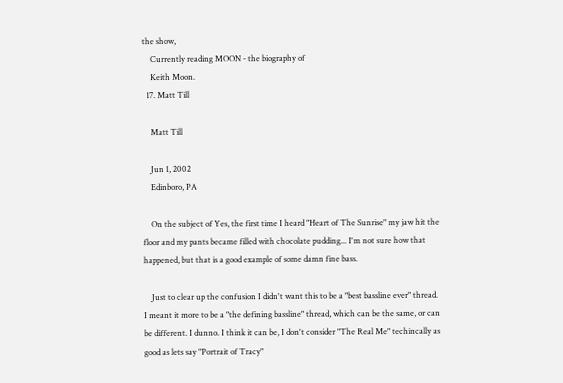the show,
    Currently reading MOON - the biography of
    Keith Moon.
  17. Matt Till

    Matt Till

    Jun 1, 2002
    Edinboro, PA

    On the subject of Yes, the first time I heard "Heart of The Sunrise" my jaw hit the floor and my pants became filled with chocolate pudding... I'm not sure how that happened, but that is a good example of some damn fine bass.

    Just to clear up the confusion I didn't want this to be a "best bassline ever" thread. I meant it more to be a "the defining bassline" thread, which can be the same, or can be different. I dunno. I think it can be, I don't consider "The Real Me" techincally as good as lets say "Portrait of Tracy"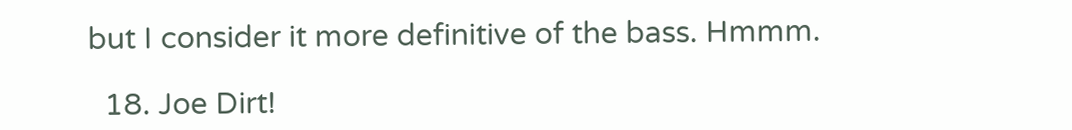but I consider it more definitive of the bass. Hmmm.

  18. Joe Dirt!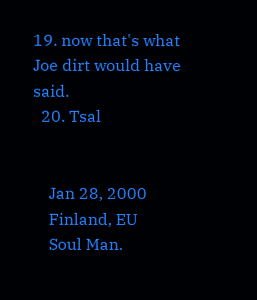19. now that's what Joe dirt would have said.
  20. Tsal


    Jan 28, 2000
    Finland, EU
    Soul Man.